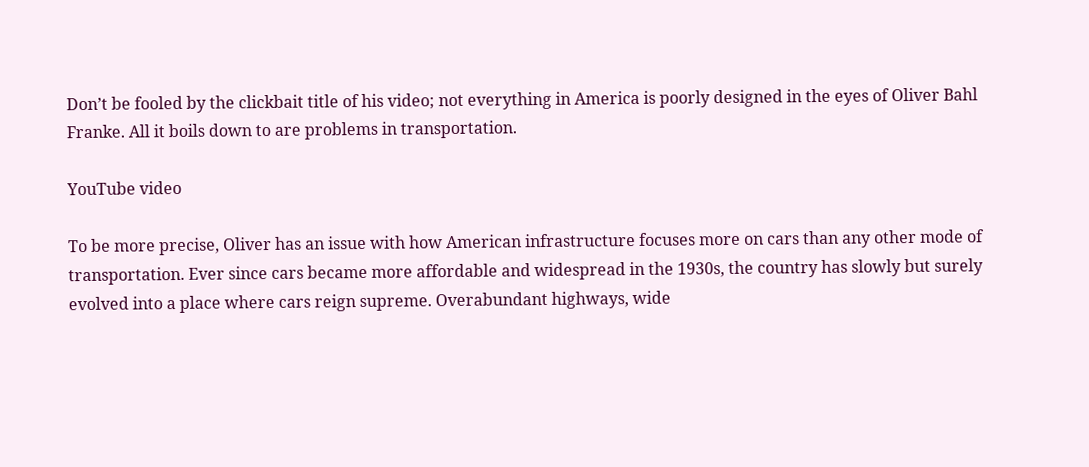Don’t be fooled by the clickbait title of his video; not everything in America is poorly designed in the eyes of Oliver Bahl Franke. All it boils down to are problems in transportation.

YouTube video

To be more precise, Oliver has an issue with how American infrastructure focuses more on cars than any other mode of transportation. Ever since cars became more affordable and widespread in the 1930s, the country has slowly but surely evolved into a place where cars reign supreme. Overabundant highways, wide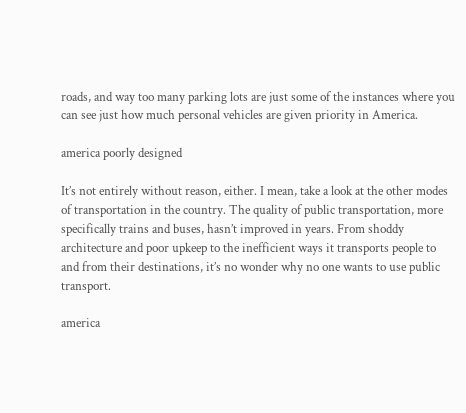roads, and way too many parking lots are just some of the instances where you can see just how much personal vehicles are given priority in America.

america poorly designed

It’s not entirely without reason, either. I mean, take a look at the other modes of transportation in the country. The quality of public transportation, more specifically trains and buses, hasn’t improved in years. From shoddy architecture and poor upkeep to the inefficient ways it transports people to and from their destinations, it’s no wonder why no one wants to use public transport.

america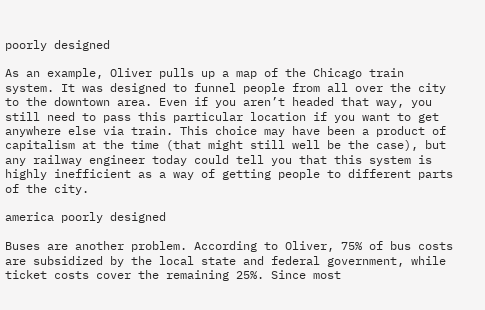poorly designed

As an example, Oliver pulls up a map of the Chicago train system. It was designed to funnel people from all over the city to the downtown area. Even if you aren’t headed that way, you still need to pass this particular location if you want to get anywhere else via train. This choice may have been a product of capitalism at the time (that might still well be the case), but any railway engineer today could tell you that this system is highly inefficient as a way of getting people to different parts of the city.

america poorly designed

Buses are another problem. According to Oliver, 75% of bus costs are subsidized by the local state and federal government, while ticket costs cover the remaining 25%. Since most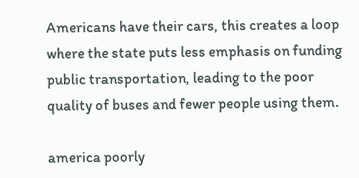Americans have their cars, this creates a loop where the state puts less emphasis on funding public transportation, leading to the poor quality of buses and fewer people using them.

america poorly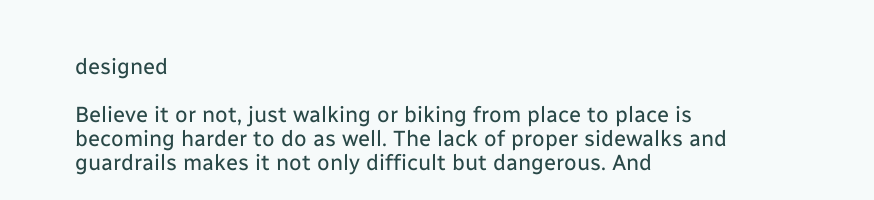designed

Believe it or not, just walking or biking from place to place is becoming harder to do as well. The lack of proper sidewalks and guardrails makes it not only difficult but dangerous. And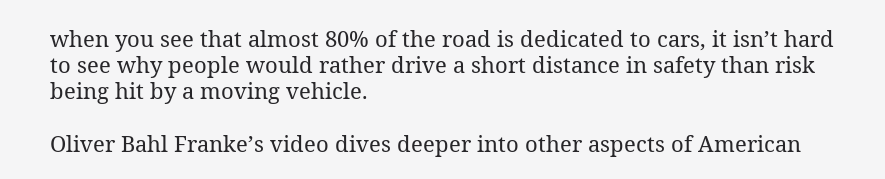when you see that almost 80% of the road is dedicated to cars, it isn’t hard to see why people would rather drive a short distance in safety than risk being hit by a moving vehicle.

Oliver Bahl Franke’s video dives deeper into other aspects of American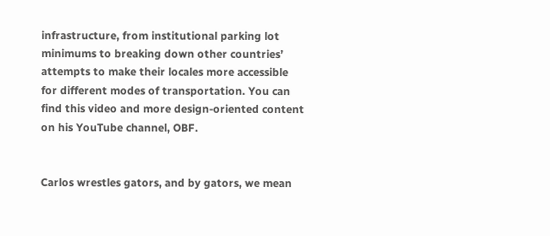infrastructure, from institutional parking lot minimums to breaking down other countries’ attempts to make their locales more accessible for different modes of transportation. You can find this video and more design-oriented content on his YouTube channel, OBF.


Carlos wrestles gators, and by gators, we mean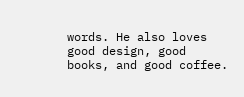words. He also loves good design, good books, and good coffee.